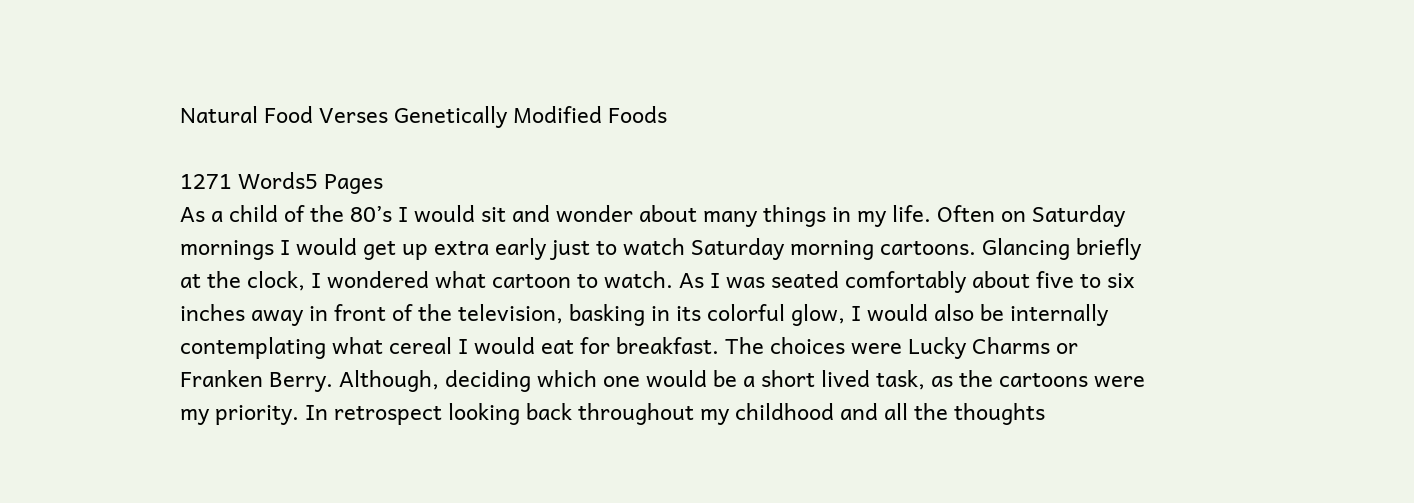Natural Food Verses Genetically Modified Foods

1271 Words5 Pages
As a child of the 80’s I would sit and wonder about many things in my life. Often on Saturday mornings I would get up extra early just to watch Saturday morning cartoons. Glancing briefly at the clock, I wondered what cartoon to watch. As I was seated comfortably about five to six inches away in front of the television, basking in its colorful glow, I would also be internally contemplating what cereal I would eat for breakfast. The choices were Lucky Charms or Franken Berry. Although, deciding which one would be a short lived task, as the cartoons were my priority. In retrospect looking back throughout my childhood and all the thoughts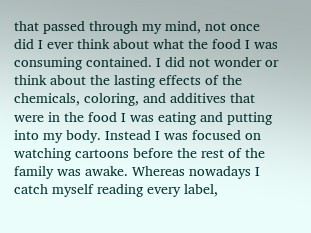that passed through my mind, not once did I ever think about what the food I was consuming contained. I did not wonder or think about the lasting effects of the chemicals, coloring, and additives that were in the food I was eating and putting into my body. Instead I was focused on watching cartoons before the rest of the family was awake. Whereas nowadays I catch myself reading every label,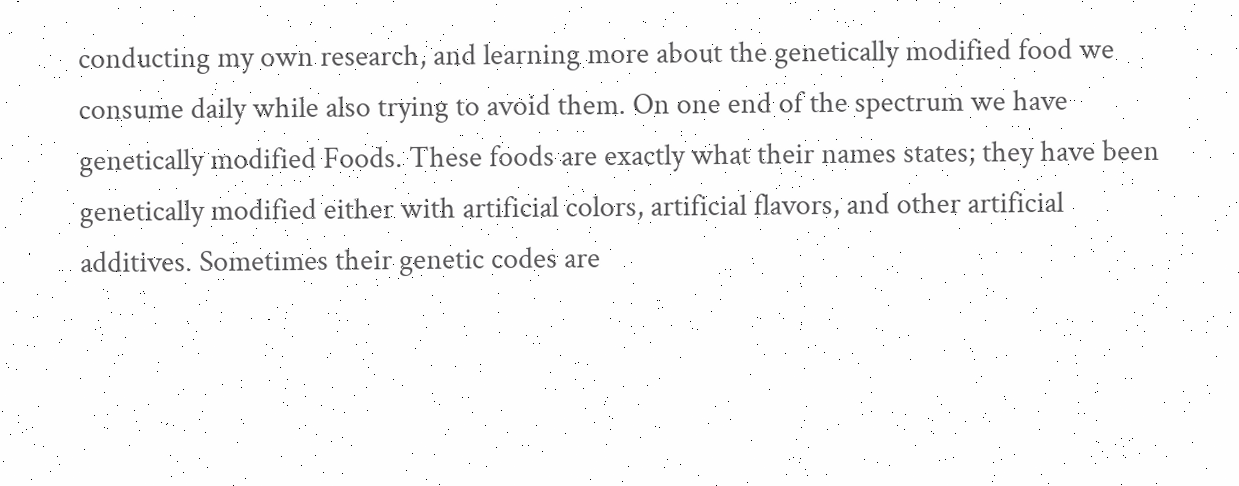conducting my own research, and learning more about the genetically modified food we consume daily while also trying to avoid them. On one end of the spectrum we have genetically modified Foods. These foods are exactly what their names states; they have been genetically modified either with artificial colors, artificial flavors, and other artificial additives. Sometimes their genetic codes are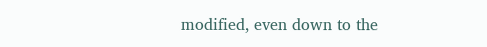modified, even down to the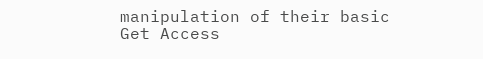manipulation of their basic
Get Access